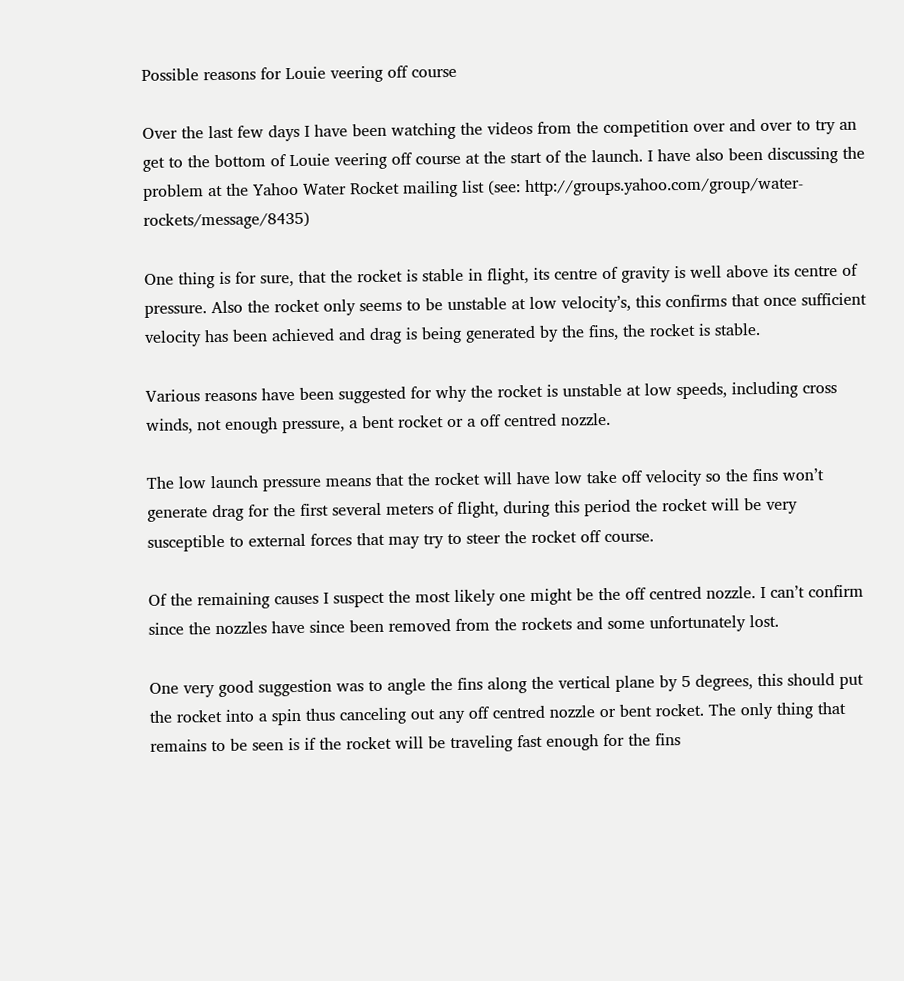Possible reasons for Louie veering off course

Over the last few days I have been watching the videos from the competition over and over to try an get to the bottom of Louie veering off course at the start of the launch. I have also been discussing the problem at the Yahoo Water Rocket mailing list (see: http://groups.yahoo.com/group/water-rockets/message/8435)

One thing is for sure, that the rocket is stable in flight, its centre of gravity is well above its centre of pressure. Also the rocket only seems to be unstable at low velocity’s, this confirms that once sufficient velocity has been achieved and drag is being generated by the fins, the rocket is stable.

Various reasons have been suggested for why the rocket is unstable at low speeds, including cross winds, not enough pressure, a bent rocket or a off centred nozzle.

The low launch pressure means that the rocket will have low take off velocity so the fins won’t generate drag for the first several meters of flight, during this period the rocket will be very susceptible to external forces that may try to steer the rocket off course.

Of the remaining causes I suspect the most likely one might be the off centred nozzle. I can’t confirm since the nozzles have since been removed from the rockets and some unfortunately lost.

One very good suggestion was to angle the fins along the vertical plane by 5 degrees, this should put the rocket into a spin thus canceling out any off centred nozzle or bent rocket. The only thing that remains to be seen is if the rocket will be traveling fast enough for the fins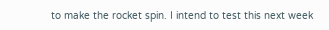to make the rocket spin. I intend to test this next week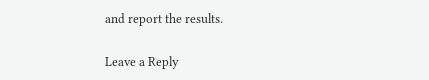and report the results.

Leave a Reply